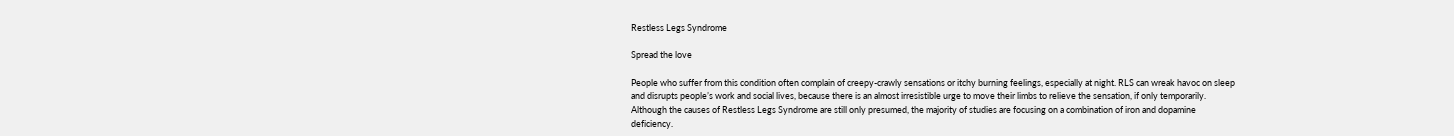Restless Legs Syndrome

Spread the love

People who suffer from this condition often complain of creepy-crawly sensations or itchy burning feelings, especially at night. RLS can wreak havoc on sleep and disrupts people’s work and social lives, because there is an almost irresistible urge to move their limbs to relieve the sensation, if only temporarily. Although the causes of Restless Legs Syndrome are still only presumed, the majority of studies are focusing on a combination of iron and dopamine deficiency.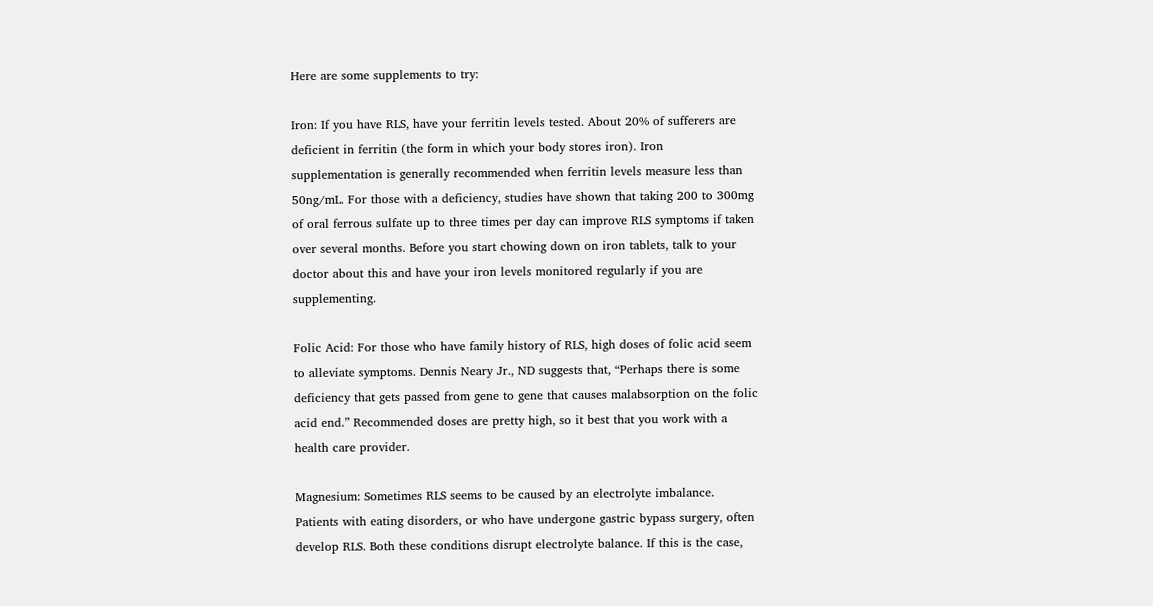Here are some supplements to try:

Iron: If you have RLS, have your ferritin levels tested. About 20% of sufferers are deficient in ferritin (the form in which your body stores iron). Iron supplementation is generally recommended when ferritin levels measure less than 50ng/mL. For those with a deficiency, studies have shown that taking 200 to 300mg of oral ferrous sulfate up to three times per day can improve RLS symptoms if taken over several months. Before you start chowing down on iron tablets, talk to your doctor about this and have your iron levels monitored regularly if you are supplementing.

Folic Acid: For those who have family history of RLS, high doses of folic acid seem to alleviate symptoms. Dennis Neary Jr., ND suggests that, “Perhaps there is some deficiency that gets passed from gene to gene that causes malabsorption on the folic acid end.” Recommended doses are pretty high, so it best that you work with a health care provider.

Magnesium: Sometimes RLS seems to be caused by an electrolyte imbalance. Patients with eating disorders, or who have undergone gastric bypass surgery, often develop RLS. Both these conditions disrupt electrolyte balance. If this is the case,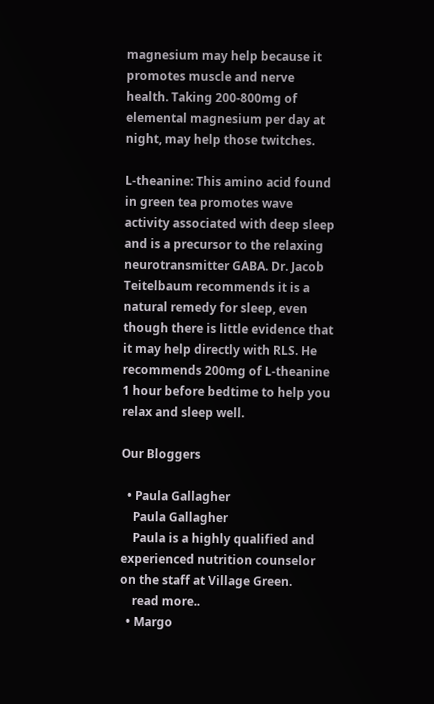magnesium may help because it promotes muscle and nerve health. Taking 200-800mg of elemental magnesium per day at night, may help those twitches.

L-theanine: This amino acid found in green tea promotes wave activity associated with deep sleep and is a precursor to the relaxing neurotransmitter GABA. Dr. Jacob Teitelbaum recommends it is a natural remedy for sleep, even though there is little evidence that it may help directly with RLS. He recommends 200mg of L-theanine 1 hour before bedtime to help you relax and sleep well.

Our Bloggers

  • Paula Gallagher
    Paula Gallagher
    Paula is a highly qualified and experienced nutrition counselor on the staff at Village Green.
    read more..
  • Margo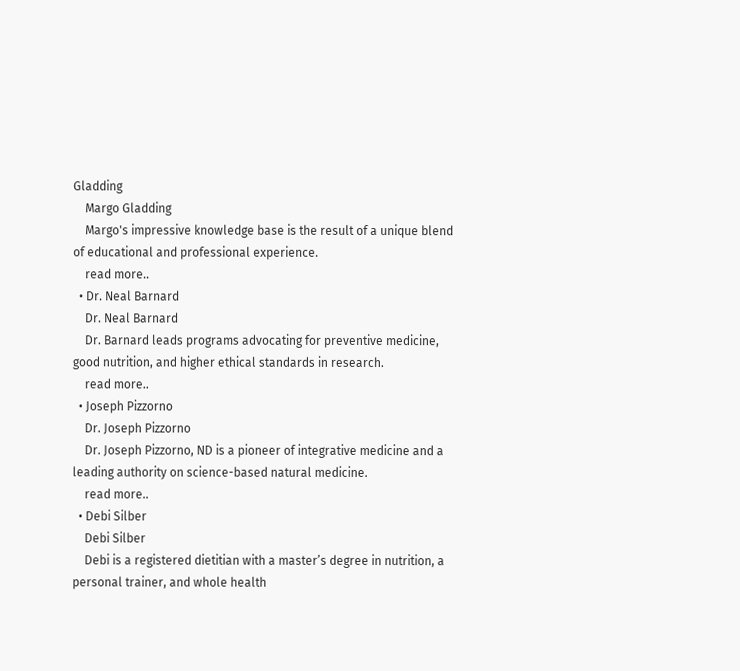Gladding
    Margo Gladding
    Margo's impressive knowledge base is the result of a unique blend of educational and professional experience.
    read more..
  • Dr. Neal Barnard
    Dr. Neal Barnard
    Dr. Barnard leads programs advocating for preventive medicine, good nutrition, and higher ethical standards in research.
    read more..
  • Joseph Pizzorno
    Dr. Joseph Pizzorno
    Dr. Joseph Pizzorno, ND is a pioneer of integrative medicine and a leading authority on science-based natural medicine.
    read more..
  • Debi Silber
    Debi Silber
    Debi is a registered dietitian with a master’s degree in nutrition, a personal trainer, and whole health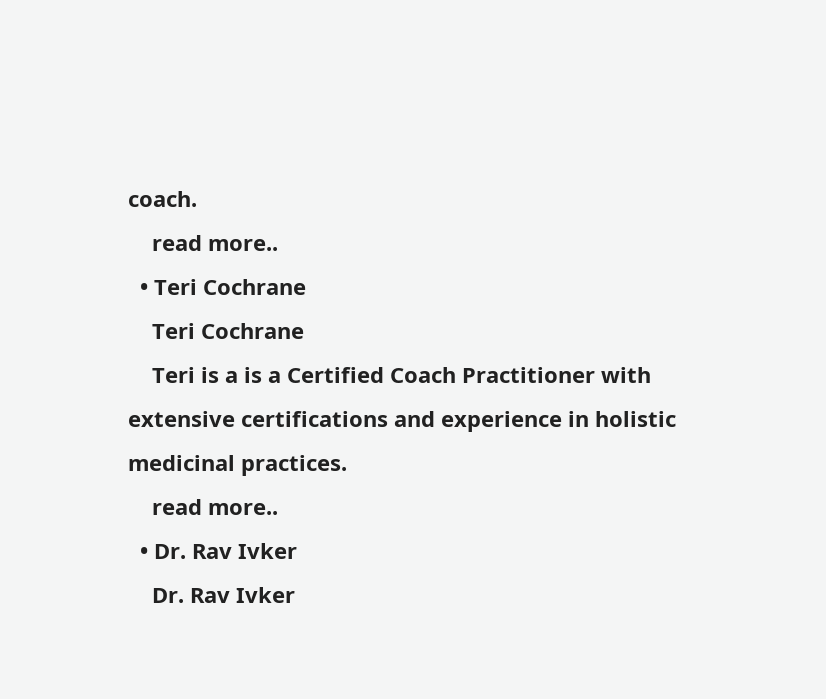coach.
    read more..
  • Teri Cochrane
    Teri Cochrane
    Teri is a is a Certified Coach Practitioner with extensive certifications and experience in holistic medicinal practices.
    read more..
  • Dr. Rav Ivker
    Dr. Rav Ivker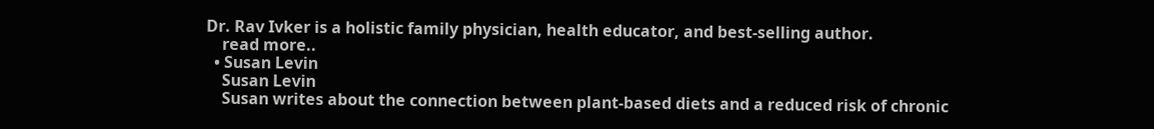Dr. Rav Ivker is a holistic family physician, health educator, and best-selling author.
    read more..
  • Susan Levin
    Susan Levin
    Susan writes about the connection between plant-based diets and a reduced risk of chronic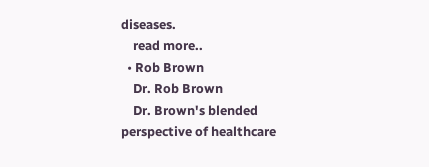diseases.
    read more..
  • Rob Brown
    Dr. Rob Brown
    Dr. Brown's blended perspective of healthcare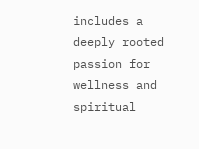includes a deeply rooted passion for wellness and spiritual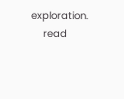exploration.
    read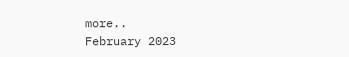more..
February 2023